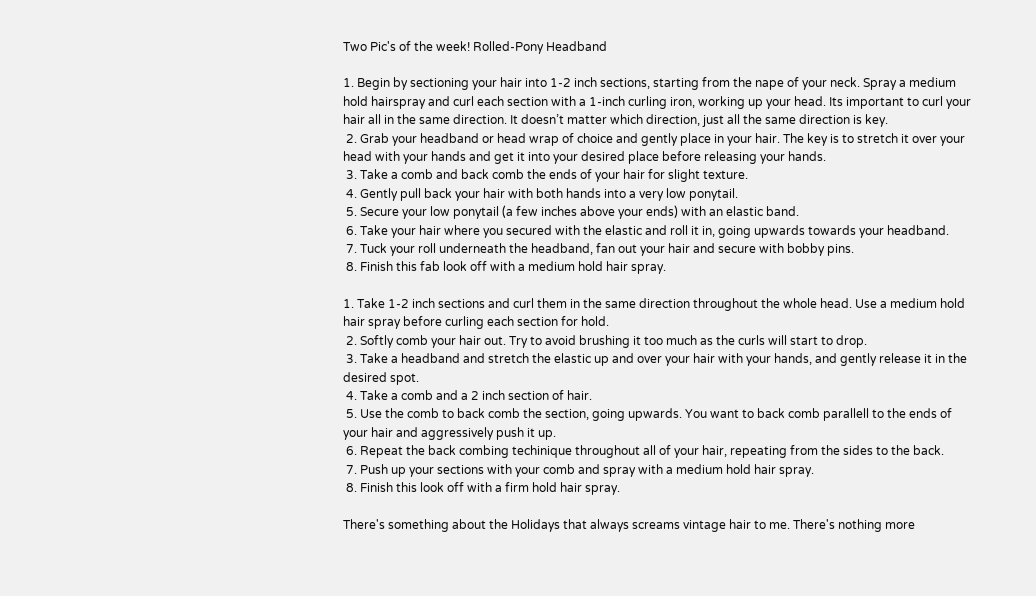Two Pic's of the week! Rolled-Pony Headband

1. Begin by sectioning your hair into 1-2 inch sections, starting from the nape of your neck. Spray a medium hold hairspray and curl each section with a 1-inch curling iron, working up your head. Its important to curl your hair all in the same direction. It doesn’t matter which direction, just all the same direction is key.
 2. Grab your headband or head wrap of choice and gently place in your hair. The key is to stretch it over your head with your hands and get it into your desired place before releasing your hands.
 3. Take a comb and back comb the ends of your hair for slight texture.
 4. Gently pull back your hair with both hands into a very low ponytail.
 5. Secure your low ponytail (a few inches above your ends) with an elastic band.
 6. Take your hair where you secured with the elastic and roll it in, going upwards towards your headband.
 7. Tuck your roll underneath the headband, fan out your hair and secure with bobby pins.
 8. Finish this fab look off with a medium hold hair spray.

1. Take 1-2 inch sections and curl them in the same direction throughout the whole head. Use a medium hold hair spray before curling each section for hold.
 2. Softly comb your hair out. Try to avoid brushing it too much as the curls will start to drop.
 3. Take a headband and stretch the elastic up and over your hair with your hands, and gently release it in the desired spot.
 4. Take a comb and a 2 inch section of hair.
 5. Use the comb to back comb the section, going upwards. You want to back comb parallell to the ends of your hair and aggressively push it up.
 6. Repeat the back combing techinique throughout all of your hair, repeating from the sides to the back.
 7. Push up your sections with your comb and spray with a medium hold hair spray.
 8. Finish this look off with a firm hold hair spray.

There's something about the Holidays that always screams vintage hair to me. There's nothing more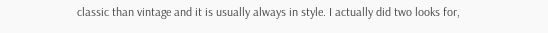classic than vintage and it is usually always in style. I actually did two looks for,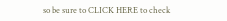so be sure to CLICK HERE to check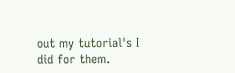out my tutorial's I did for them.